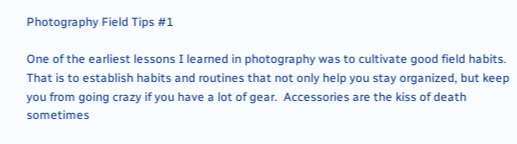Photography Field Tips #1

One of the earliest lessons I learned in photography was to cultivate good field habits.  That is to establish habits and routines that not only help you stay organized, but keep you from going crazy if you have a lot of gear.  Accessories are the kiss of death sometimes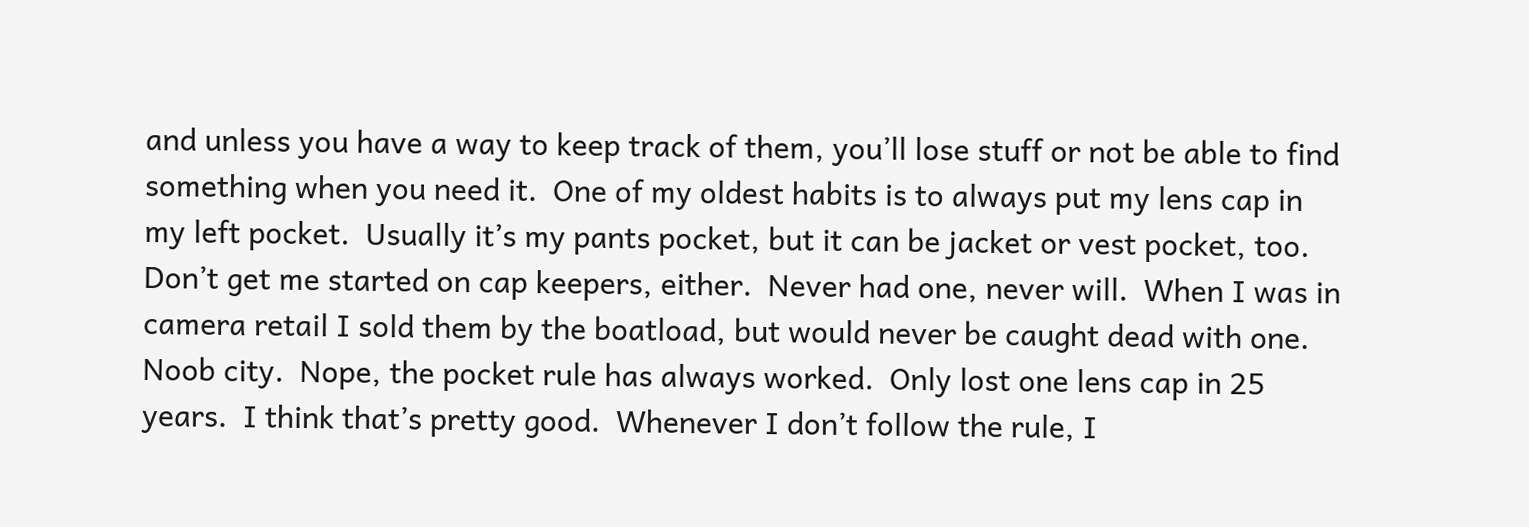and unless you have a way to keep track of them, you’ll lose stuff or not be able to find something when you need it.  One of my oldest habits is to always put my lens cap in my left pocket.  Usually it’s my pants pocket, but it can be jacket or vest pocket, too.  Don’t get me started on cap keepers, either.  Never had one, never will.  When I was in camera retail I sold them by the boatload, but would never be caught dead with one.  Noob city.  Nope, the pocket rule has always worked.  Only lost one lens cap in 25 years.  I think that’s pretty good.  Whenever I don’t follow the rule, I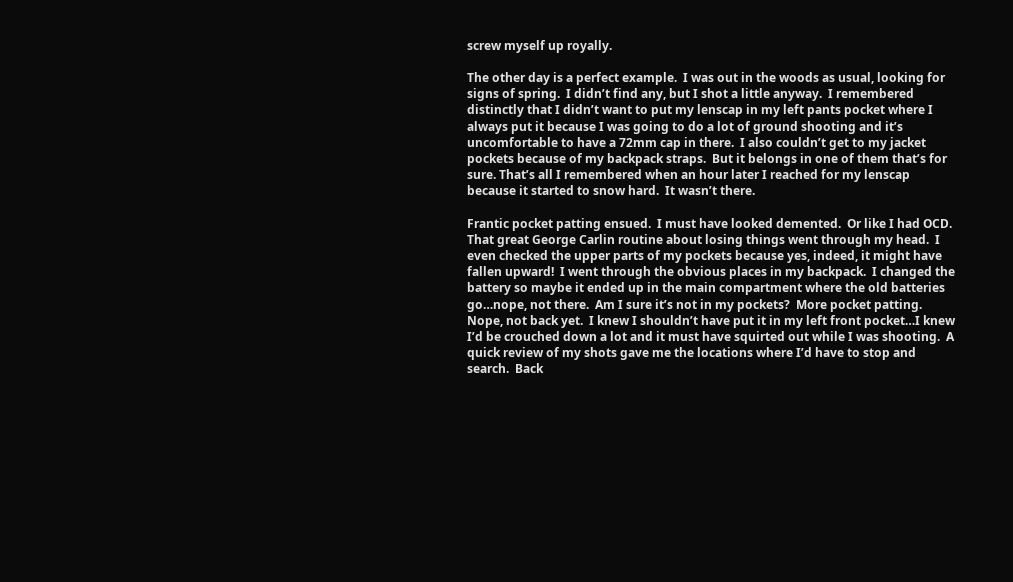screw myself up royally.

The other day is a perfect example.  I was out in the woods as usual, looking for signs of spring.  I didn’t find any, but I shot a little anyway.  I remembered distinctly that I didn’t want to put my lenscap in my left pants pocket where I always put it because I was going to do a lot of ground shooting and it’s uncomfortable to have a 72mm cap in there.  I also couldn’t get to my jacket pockets because of my backpack straps.  But it belongs in one of them that’s for sure. That’s all I remembered when an hour later I reached for my lenscap because it started to snow hard.  It wasn’t there.

Frantic pocket patting ensued.  I must have looked demented.  Or like I had OCD.  That great George Carlin routine about losing things went through my head.  I even checked the upper parts of my pockets because yes, indeed, it might have fallen upward!  I went through the obvious places in my backpack.  I changed the battery so maybe it ended up in the main compartment where the old batteries go…nope, not there.  Am I sure it’s not in my pockets?  More pocket patting.  Nope, not back yet.  I knew I shouldn’t have put it in my left front pocket…I knew I’d be crouched down a lot and it must have squirted out while I was shooting.  A quick review of my shots gave me the locations where I’d have to stop and search.  Back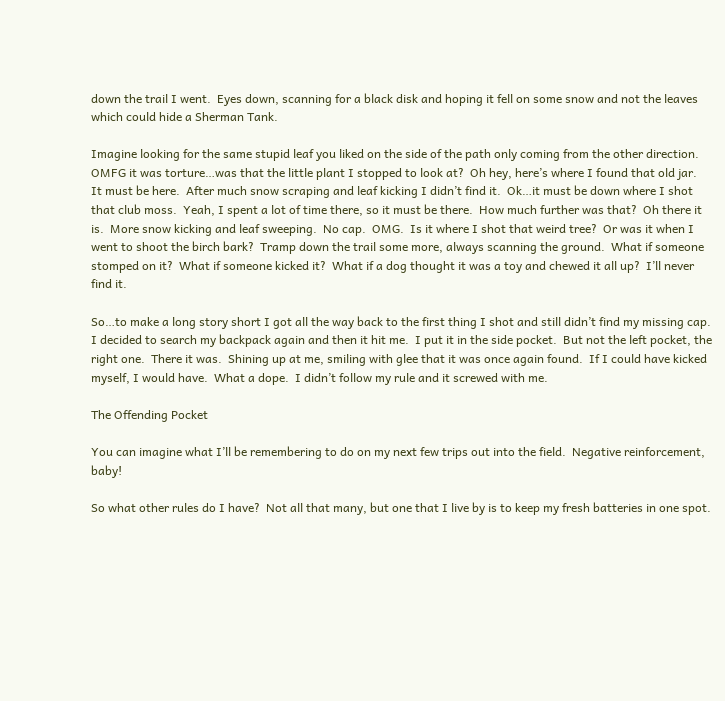down the trail I went.  Eyes down, scanning for a black disk and hoping it fell on some snow and not the leaves which could hide a Sherman Tank.

Imagine looking for the same stupid leaf you liked on the side of the path only coming from the other direction.  OMFG it was torture…was that the little plant I stopped to look at?  Oh hey, here’s where I found that old jar.  It must be here.  After much snow scraping and leaf kicking I didn’t find it.  Ok…it must be down where I shot that club moss.  Yeah, I spent a lot of time there, so it must be there.  How much further was that?  Oh there it is.  More snow kicking and leaf sweeping.  No cap.  OMG.  Is it where I shot that weird tree?  Or was it when I went to shoot the birch bark?  Tramp down the trail some more, always scanning the ground.  What if someone stomped on it?  What if someone kicked it?  What if a dog thought it was a toy and chewed it all up?  I’ll never find it.

So…to make a long story short I got all the way back to the first thing I shot and still didn’t find my missing cap.  I decided to search my backpack again and then it hit me.  I put it in the side pocket.  But not the left pocket, the right one.  There it was.  Shining up at me, smiling with glee that it was once again found.  If I could have kicked myself, I would have.  What a dope.  I didn’t follow my rule and it screwed with me.

The Offending Pocket

You can imagine what I’ll be remembering to do on my next few trips out into the field.  Negative reinforcement, baby!

So what other rules do I have?  Not all that many, but one that I live by is to keep my fresh batteries in one spot.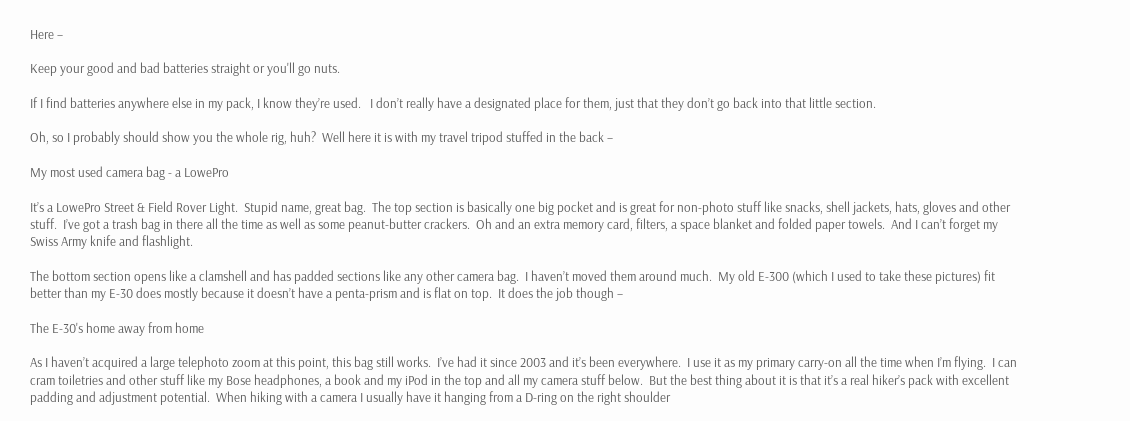Here –

Keep your good and bad batteries straight or you'll go nuts.

If I find batteries anywhere else in my pack, I know they’re used.   I don’t really have a designated place for them, just that they don’t go back into that little section.

Oh, so I probably should show you the whole rig, huh?  Well here it is with my travel tripod stuffed in the back –

My most used camera bag - a LowePro

It’s a LowePro Street & Field Rover Light.  Stupid name, great bag.  The top section is basically one big pocket and is great for non-photo stuff like snacks, shell jackets, hats, gloves and other stuff.  I’ve got a trash bag in there all the time as well as some peanut-butter crackers.  Oh and an extra memory card, filters, a space blanket and folded paper towels.  And I can’t forget my Swiss Army knife and flashlight.

The bottom section opens like a clamshell and has padded sections like any other camera bag.  I haven’t moved them around much.  My old E-300 (which I used to take these pictures) fit better than my E-30 does mostly because it doesn’t have a penta-prism and is flat on top.  It does the job though –

The E-30's home away from home

As I haven’t acquired a large telephoto zoom at this point, this bag still works.  I’ve had it since 2003 and it’s been everywhere.  I use it as my primary carry-on all the time when I’m flying.  I can cram toiletries and other stuff like my Bose headphones, a book and my iPod in the top and all my camera stuff below.  But the best thing about it is that it’s a real hiker’s pack with excellent padding and adjustment potential.  When hiking with a camera I usually have it hanging from a D-ring on the right shoulder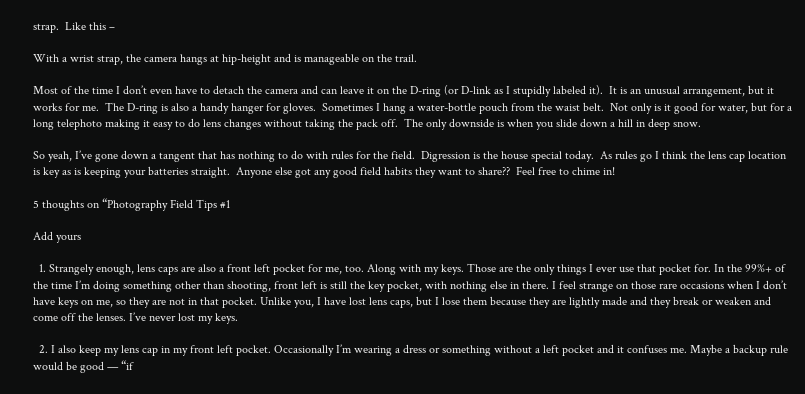strap.  Like this –

With a wrist strap, the camera hangs at hip-height and is manageable on the trail.

Most of the time I don’t even have to detach the camera and can leave it on the D-ring (or D-link as I stupidly labeled it).  It is an unusual arrangement, but it works for me.  The D-ring is also a handy hanger for gloves.  Sometimes I hang a water-bottle pouch from the waist belt.  Not only is it good for water, but for a long telephoto making it easy to do lens changes without taking the pack off.  The only downside is when you slide down a hill in deep snow.

So yeah, I’ve gone down a tangent that has nothing to do with rules for the field.  Digression is the house special today.  As rules go I think the lens cap location is key as is keeping your batteries straight.  Anyone else got any good field habits they want to share??  Feel free to chime in!

5 thoughts on “Photography Field Tips #1

Add yours

  1. Strangely enough, lens caps are also a front left pocket for me, too. Along with my keys. Those are the only things I ever use that pocket for. In the 99%+ of the time I’m doing something other than shooting, front left is still the key pocket, with nothing else in there. I feel strange on those rare occasions when I don’t have keys on me, so they are not in that pocket. Unlike you, I have lost lens caps, but I lose them because they are lightly made and they break or weaken and come off the lenses. I’ve never lost my keys.

  2. I also keep my lens cap in my front left pocket. Occasionally I’m wearing a dress or something without a left pocket and it confuses me. Maybe a backup rule would be good — “if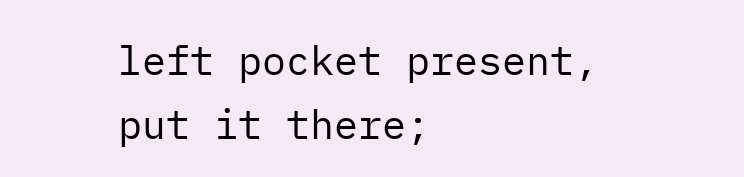left pocket present, put it there;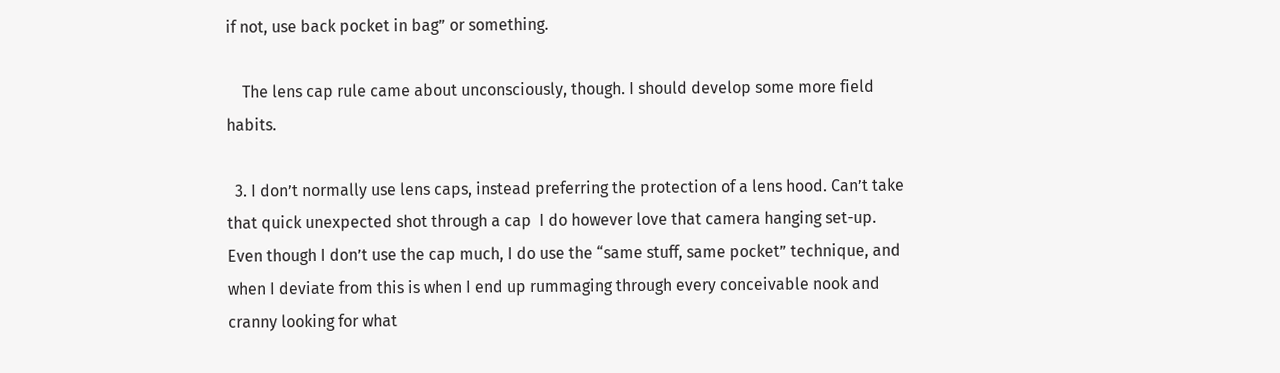if not, use back pocket in bag” or something.

    The lens cap rule came about unconsciously, though. I should develop some more field habits.

  3. I don’t normally use lens caps, instead preferring the protection of a lens hood. Can’t take that quick unexpected shot through a cap  I do however love that camera hanging set-up. Even though I don’t use the cap much, I do use the “same stuff, same pocket” technique, and when I deviate from this is when I end up rummaging through every conceivable nook and cranny looking for what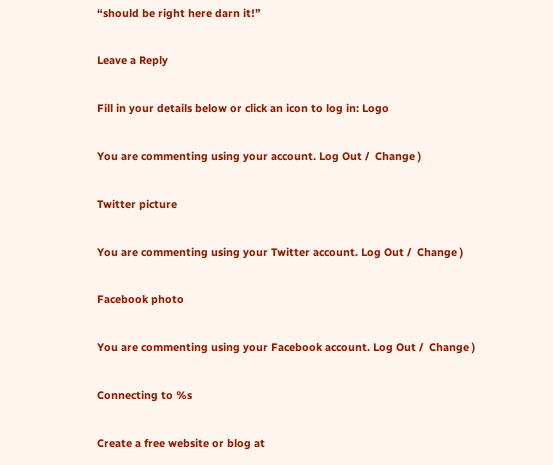“should be right here darn it!”

Leave a Reply

Fill in your details below or click an icon to log in: Logo

You are commenting using your account. Log Out /  Change )

Twitter picture

You are commenting using your Twitter account. Log Out /  Change )

Facebook photo

You are commenting using your Facebook account. Log Out /  Change )

Connecting to %s

Create a free website or blog at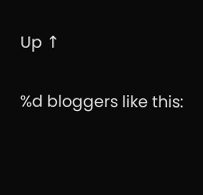Up ↑

%d bloggers like this: